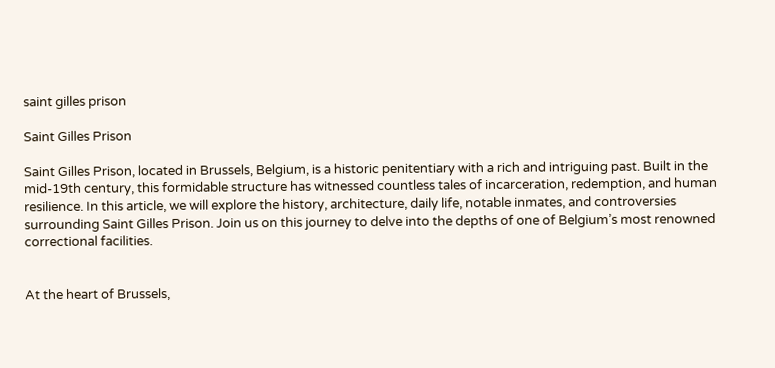saint gilles prison

Saint Gilles Prison

Saint Gilles Prison, located in Brussels, Belgium, is a historic penitentiary with a rich and intriguing past. Built in the mid-19th century, this formidable structure has witnessed countless tales of incarceration, redemption, and human resilience. In this article, we will explore the history, architecture, daily life, notable inmates, and controversies surrounding Saint Gilles Prison. Join us on this journey to delve into the depths of one of Belgium’s most renowned correctional facilities.


At the heart of Brussels,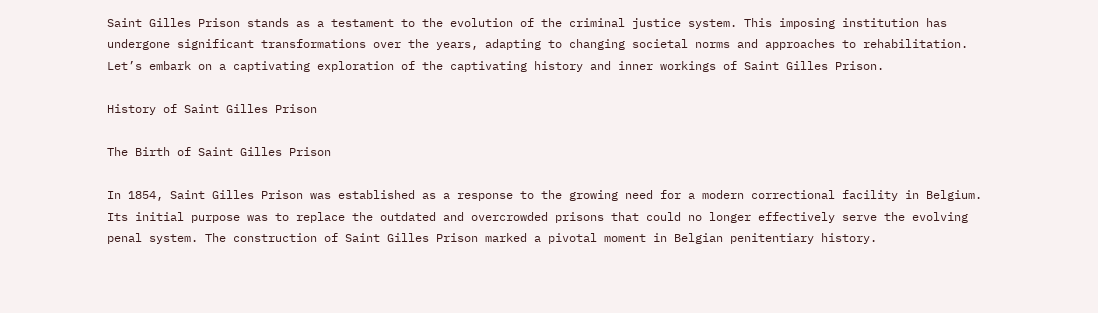Saint Gilles Prison stands as a testament to the evolution of the criminal justice system. This imposing institution has undergone significant transformations over the years, adapting to changing societal norms and approaches to rehabilitation. Let’s embark on a captivating exploration of the captivating history and inner workings of Saint Gilles Prison.

History of Saint Gilles Prison

The Birth of Saint Gilles Prison

In 1854, Saint Gilles Prison was established as a response to the growing need for a modern correctional facility in Belgium. Its initial purpose was to replace the outdated and overcrowded prisons that could no longer effectively serve the evolving penal system. The construction of Saint Gilles Prison marked a pivotal moment in Belgian penitentiary history.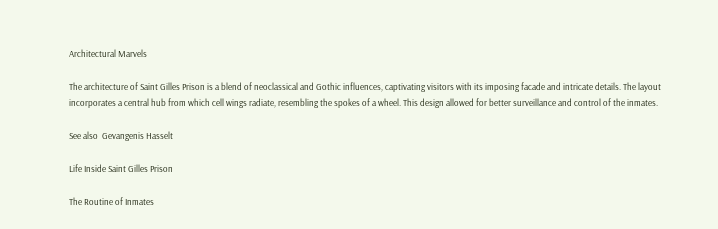Architectural Marvels

The architecture of Saint Gilles Prison is a blend of neoclassical and Gothic influences, captivating visitors with its imposing facade and intricate details. The layout incorporates a central hub from which cell wings radiate, resembling the spokes of a wheel. This design allowed for better surveillance and control of the inmates.

See also  Gevangenis Hasselt

Life Inside Saint Gilles Prison

The Routine of Inmates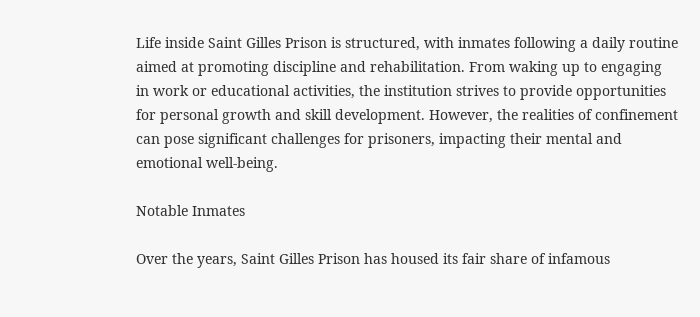Life inside Saint Gilles Prison is structured, with inmates following a daily routine aimed at promoting discipline and rehabilitation. From waking up to engaging in work or educational activities, the institution strives to provide opportunities for personal growth and skill development. However, the realities of confinement can pose significant challenges for prisoners, impacting their mental and emotional well-being.

Notable Inmates

Over the years, Saint Gilles Prison has housed its fair share of infamous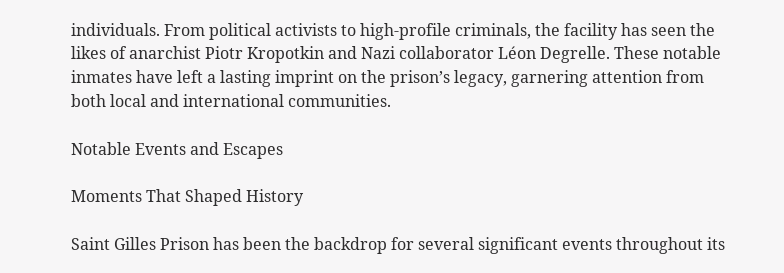individuals. From political activists to high-profile criminals, the facility has seen the likes of anarchist Piotr Kropotkin and Nazi collaborator Léon Degrelle. These notable inmates have left a lasting imprint on the prison’s legacy, garnering attention from both local and international communities.

Notable Events and Escapes

Moments That Shaped History

Saint Gilles Prison has been the backdrop for several significant events throughout its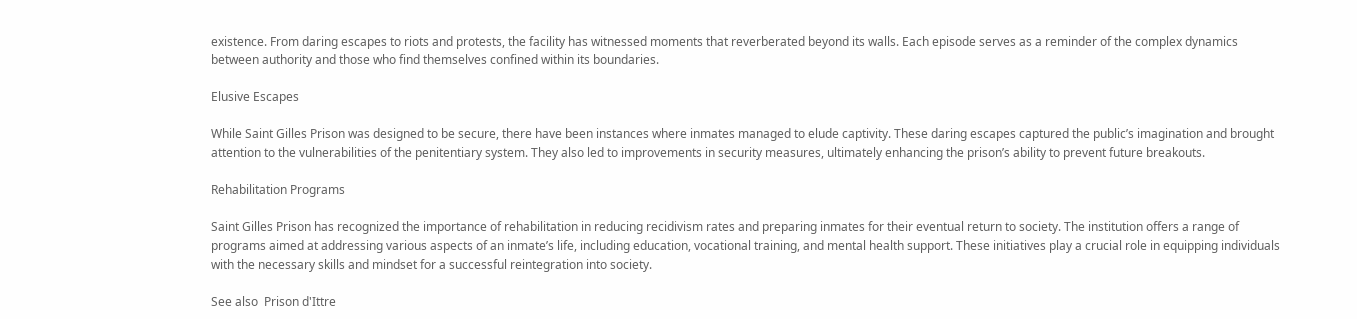existence. From daring escapes to riots and protests, the facility has witnessed moments that reverberated beyond its walls. Each episode serves as a reminder of the complex dynamics between authority and those who find themselves confined within its boundaries.

Elusive Escapes

While Saint Gilles Prison was designed to be secure, there have been instances where inmates managed to elude captivity. These daring escapes captured the public’s imagination and brought attention to the vulnerabilities of the penitentiary system. They also led to improvements in security measures, ultimately enhancing the prison’s ability to prevent future breakouts.

Rehabilitation Programs

Saint Gilles Prison has recognized the importance of rehabilitation in reducing recidivism rates and preparing inmates for their eventual return to society. The institution offers a range of programs aimed at addressing various aspects of an inmate’s life, including education, vocational training, and mental health support. These initiatives play a crucial role in equipping individuals with the necessary skills and mindset for a successful reintegration into society.

See also  Prison d'Ittre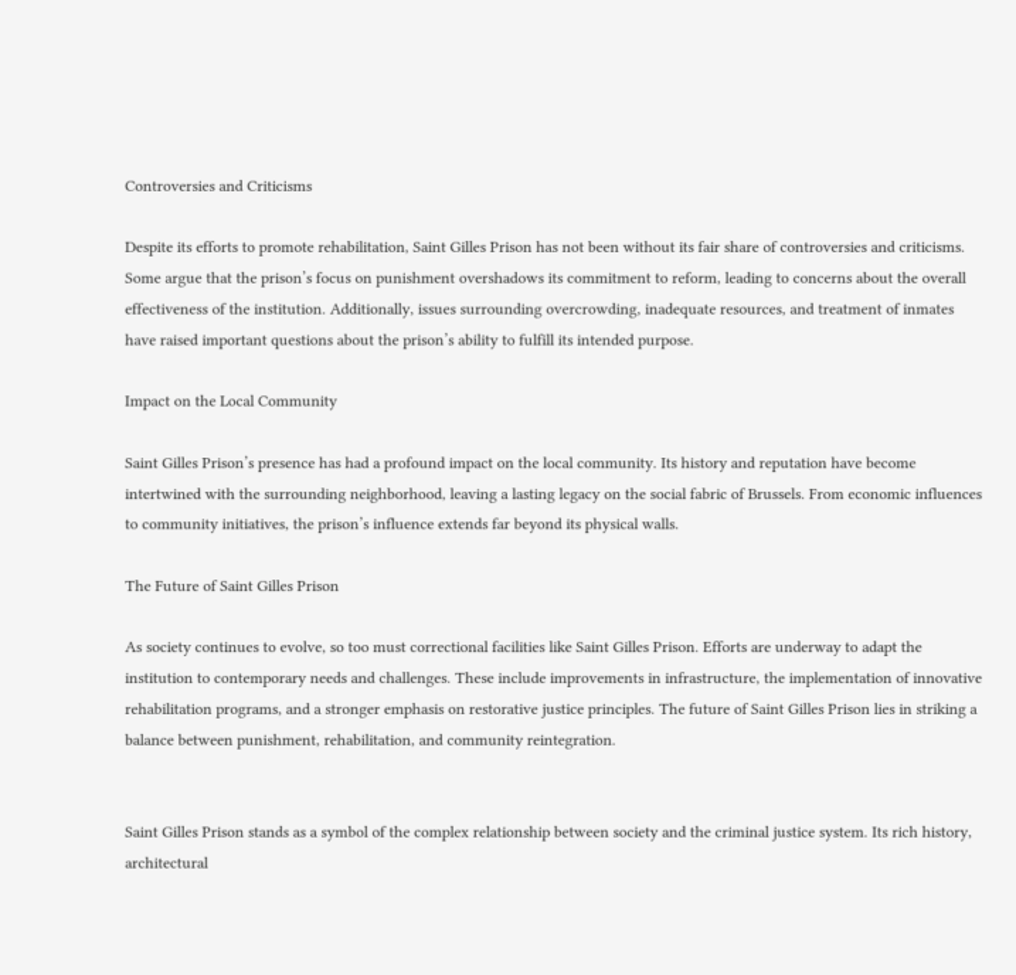Controversies and Criticisms

Despite its efforts to promote rehabilitation, Saint Gilles Prison has not been without its fair share of controversies and criticisms. Some argue that the prison’s focus on punishment overshadows its commitment to reform, leading to concerns about the overall effectiveness of the institution. Additionally, issues surrounding overcrowding, inadequate resources, and treatment of inmates have raised important questions about the prison’s ability to fulfill its intended purpose.

Impact on the Local Community

Saint Gilles Prison’s presence has had a profound impact on the local community. Its history and reputation have become intertwined with the surrounding neighborhood, leaving a lasting legacy on the social fabric of Brussels. From economic influences to community initiatives, the prison’s influence extends far beyond its physical walls.

The Future of Saint Gilles Prison

As society continues to evolve, so too must correctional facilities like Saint Gilles Prison. Efforts are underway to adapt the institution to contemporary needs and challenges. These include improvements in infrastructure, the implementation of innovative rehabilitation programs, and a stronger emphasis on restorative justice principles. The future of Saint Gilles Prison lies in striking a balance between punishment, rehabilitation, and community reintegration.


Saint Gilles Prison stands as a symbol of the complex relationship between society and the criminal justice system. Its rich history, architectural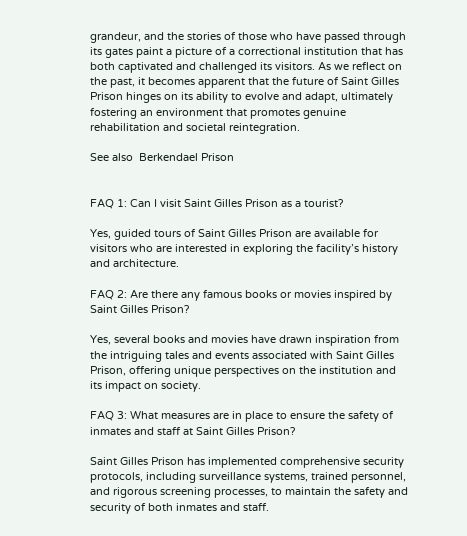grandeur, and the stories of those who have passed through its gates paint a picture of a correctional institution that has both captivated and challenged its visitors. As we reflect on the past, it becomes apparent that the future of Saint Gilles Prison hinges on its ability to evolve and adapt, ultimately fostering an environment that promotes genuine rehabilitation and societal reintegration.

See also  Berkendael Prison


FAQ 1: Can I visit Saint Gilles Prison as a tourist?

Yes, guided tours of Saint Gilles Prison are available for visitors who are interested in exploring the facility’s history and architecture.

FAQ 2: Are there any famous books or movies inspired by Saint Gilles Prison?

Yes, several books and movies have drawn inspiration from the intriguing tales and events associated with Saint Gilles Prison, offering unique perspectives on the institution and its impact on society.

FAQ 3: What measures are in place to ensure the safety of inmates and staff at Saint Gilles Prison?

Saint Gilles Prison has implemented comprehensive security protocols, including surveillance systems, trained personnel, and rigorous screening processes, to maintain the safety and security of both inmates and staff.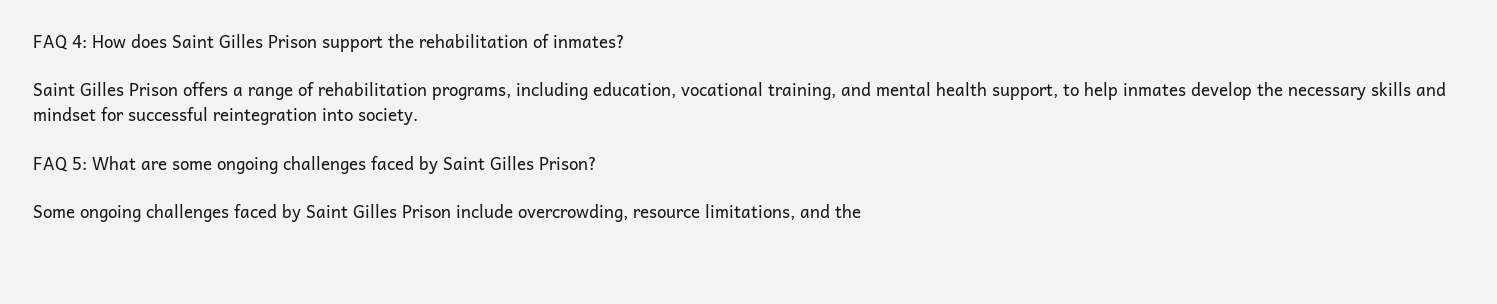FAQ 4: How does Saint Gilles Prison support the rehabilitation of inmates?

Saint Gilles Prison offers a range of rehabilitation programs, including education, vocational training, and mental health support, to help inmates develop the necessary skills and mindset for successful reintegration into society.

FAQ 5: What are some ongoing challenges faced by Saint Gilles Prison?

Some ongoing challenges faced by Saint Gilles Prison include overcrowding, resource limitations, and the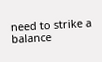need to strike a balance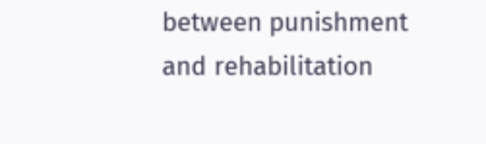between punishment and rehabilitation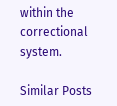within the correctional system.

Similar Posts